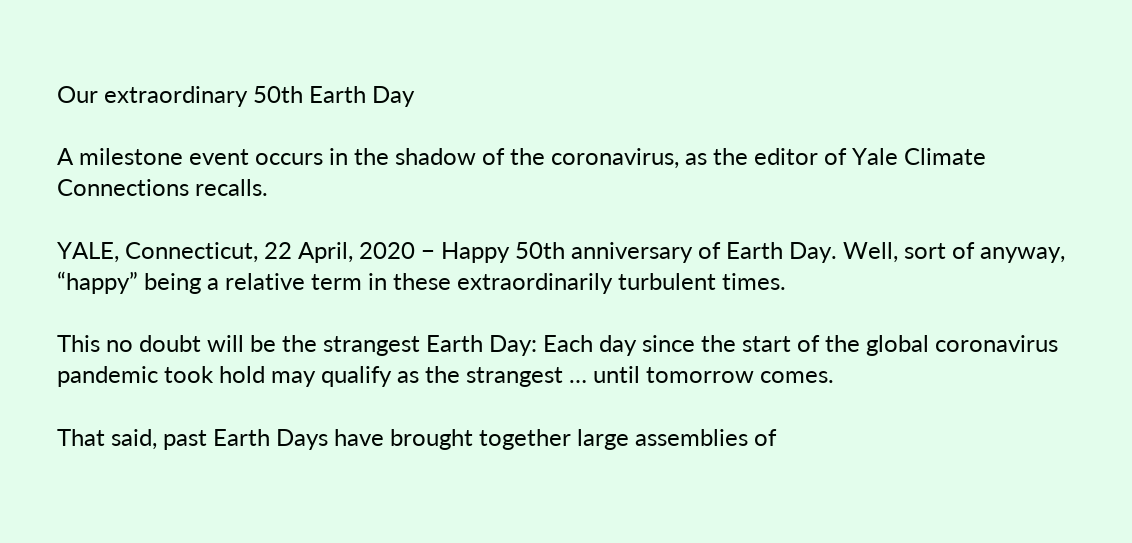Our extraordinary 50th Earth Day

A milestone event occurs in the shadow of the coronavirus, as the editor of Yale Climate Connections recalls.

YALE, Connecticut, 22 April, 2020 − Happy 50th anniversary of Earth Day. Well, sort of anyway, “happy” being a relative term in these extraordinarily turbulent times.

This no doubt will be the strangest Earth Day: Each day since the start of the global coronavirus pandemic took hold may qualify as the strangest … until tomorrow comes.

That said, past Earth Days have brought together large assemblies of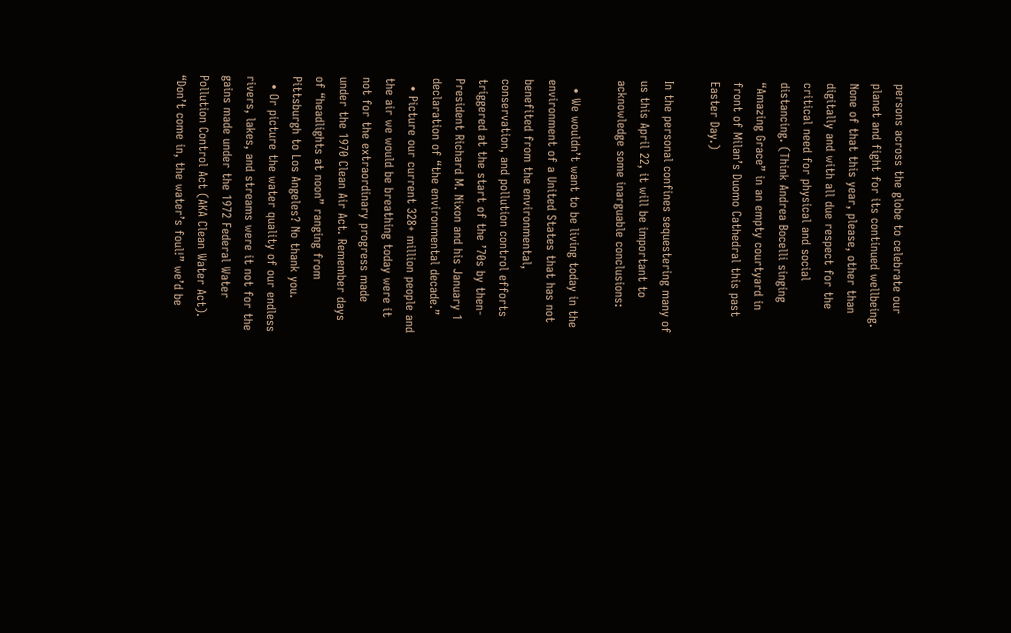persons across the globe to celebrate our planet and fight for its continued wellbeing. None of that this year, please, other than digitally and with all due respect for the critical need for physical and social distancing. (Think Andrea Bocelli singing “Amazing Grace” in an empty courtyard in front of Milan’s Duomo Cathedral this past Easter Day.)

In the personal confines sequestering many of us this April 22, it will be important to acknowledge some inarguable conclusions:

  • We wouldn’t want to be living today in the environment of a United States that has not benefited from the environmental, conservation, and pollution control efforts triggered at the start of the ’70s by then-President Richard M. Nixon and his January 1 declaration of “the environmental decade.”
  • Picture our current 328+ million people and the air we would be breathing today were it not for the extraordinary progress made under the 1970 Clean Air Act. Remember days of “headlights at noon” ranging from Pittsburgh to Los Angeles? No thank you.
  • Or picture the water quality of our endless rivers, lakes, and streams were it not for the gains made under the 1972 Federal Water Pollution Control Act (AKA Clean Water Act). “Don’t come in, the water’s foul!” we’d be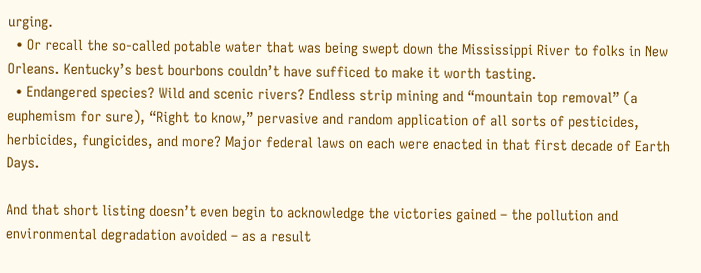urging.
  • Or recall the so-called potable water that was being swept down the Mississippi River to folks in New Orleans. Kentucky’s best bourbons couldn’t have sufficed to make it worth tasting.
  • Endangered species? Wild and scenic rivers? Endless strip mining and “mountain top removal” (a euphemism for sure), “Right to know,” pervasive and random application of all sorts of pesticides, herbicides, fungicides, and more? Major federal laws on each were enacted in that first decade of Earth Days.

And that short listing doesn’t even begin to acknowledge the victories gained – the pollution and environmental degradation avoided – as a result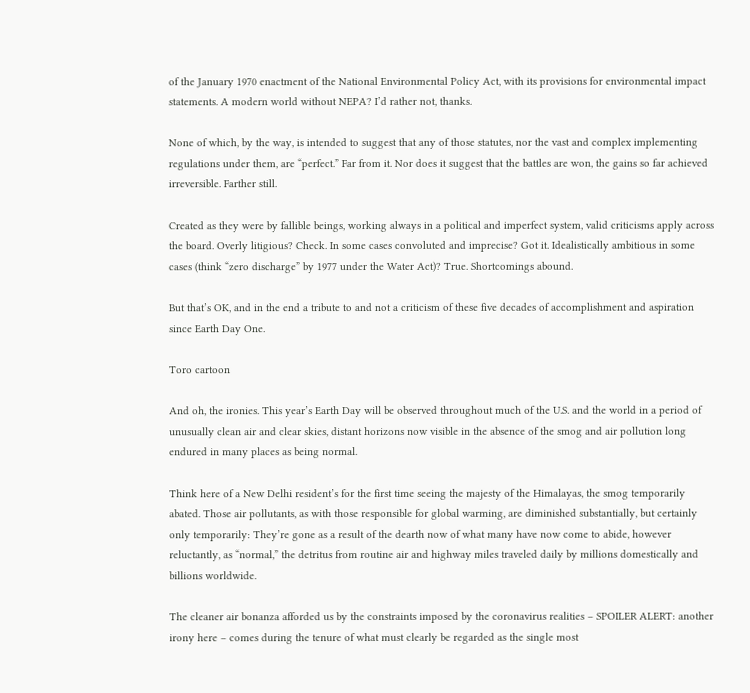of the January 1970 enactment of the National Environmental Policy Act, with its provisions for environmental impact statements. A modern world without NEPA? I’d rather not, thanks.

None of which, by the way, is intended to suggest that any of those statutes, nor the vast and complex implementing regulations under them, are “perfect.” Far from it. Nor does it suggest that the battles are won, the gains so far achieved irreversible. Farther still.

Created as they were by fallible beings, working always in a political and imperfect system, valid criticisms apply across the board. Overly litigious? Check. In some cases convoluted and imprecise? Got it. Idealistically ambitious in some cases (think “zero discharge” by 1977 under the Water Act)? True. Shortcomings abound.

But that’s OK, and in the end a tribute to and not a criticism of these five decades of accomplishment and aspiration since Earth Day One.

Toro cartoon

And oh, the ironies. This year’s Earth Day will be observed throughout much of the U.S. and the world in a period of unusually clean air and clear skies, distant horizons now visible in the absence of the smog and air pollution long endured in many places as being normal.

Think here of a New Delhi resident’s for the first time seeing the majesty of the Himalayas, the smog temporarily abated. Those air pollutants, as with those responsible for global warming, are diminished substantially, but certainly only temporarily: They’re gone as a result of the dearth now of what many have now come to abide, however reluctantly, as “normal,” the detritus from routine air and highway miles traveled daily by millions domestically and billions worldwide.

The cleaner air bonanza afforded us by the constraints imposed by the coronavirus realities – SPOILER ALERT: another irony here – comes during the tenure of what must clearly be regarded as the single most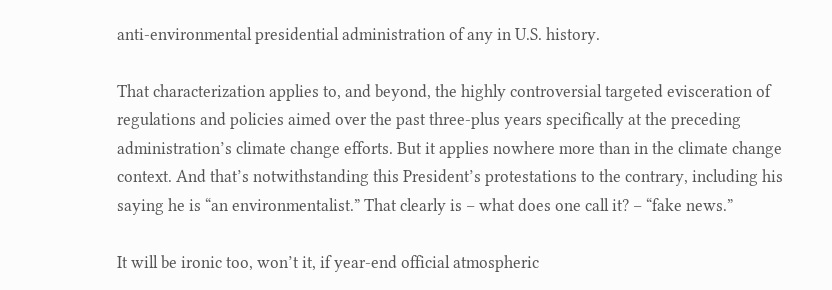anti-environmental presidential administration of any in U.S. history.

That characterization applies to, and beyond, the highly controversial targeted evisceration of regulations and policies aimed over the past three-plus years specifically at the preceding administration’s climate change efforts. But it applies nowhere more than in the climate change context. And that’s notwithstanding this President’s protestations to the contrary, including his saying he is “an environmentalist.” That clearly is – what does one call it? – “fake news.”

It will be ironic too, won’t it, if year-end official atmospheric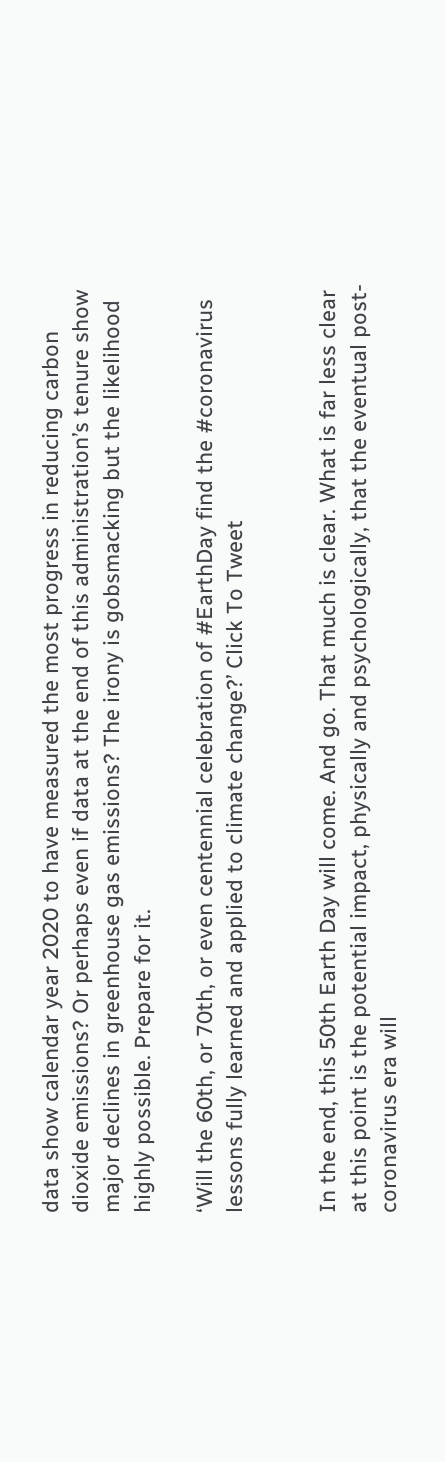data show calendar year 2020 to have measured the most progress in reducing carbon dioxide emissions? Or perhaps even if data at the end of this administration’s tenure show major declines in greenhouse gas emissions? The irony is gobsmacking but the likelihood highly possible. Prepare for it.

‘Will the 60th, or 70th, or even centennial celebration of #EarthDay find the #coronavirus lessons fully learned and applied to climate change?’ Click To Tweet


In the end, this 50th Earth Day will come. And go. That much is clear. What is far less clear at this point is the potential impact, physically and psychologically, that the eventual post-coronavirus era will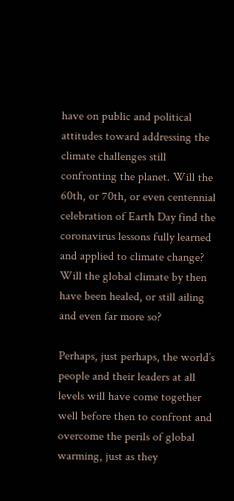have on public and political attitudes toward addressing the climate challenges still confronting the planet. Will the 60th, or 70th, or even centennial celebration of Earth Day find the coronavirus lessons fully learned and applied to climate change? Will the global climate by then have been healed, or still ailing and even far more so?

Perhaps, just perhaps, the world’s people and their leaders at all levels will have come together well before then to confront and overcome the perils of global warming, just as they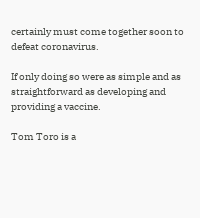certainly must come together soon to defeat coronavirus.

If only doing so were as simple and as straightforward as developing and providing a vaccine.

Tom Toro is a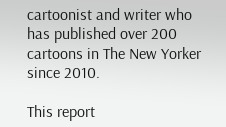cartoonist and writer who has published over 200 cartoons in The New Yorker since 2010.

This report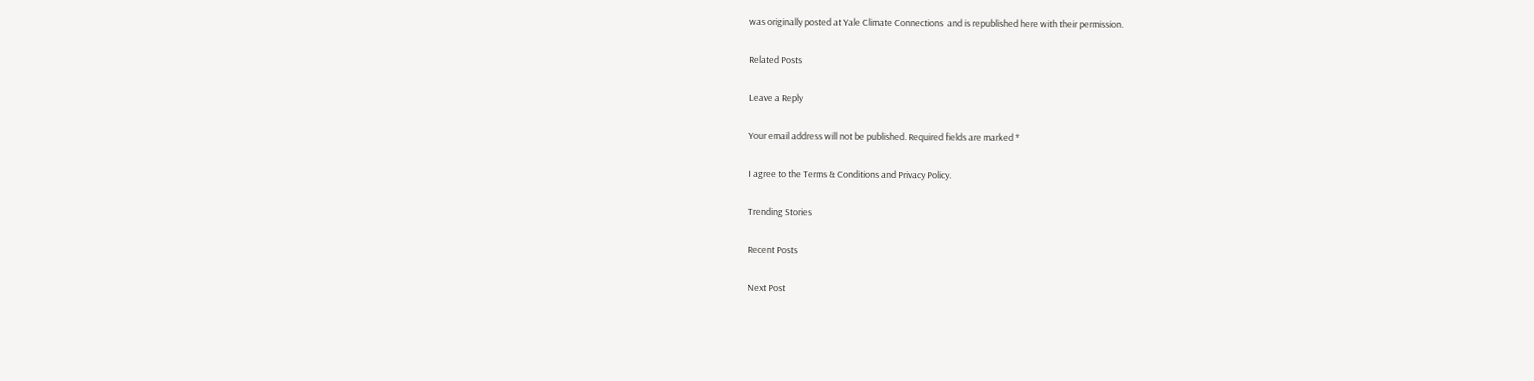was originally posted at Yale Climate Connections  and is republished here with their permission.

Related Posts

Leave a Reply

Your email address will not be published. Required fields are marked *

I agree to the Terms & Conditions and Privacy Policy.

Trending Stories

Recent Posts

Next Post